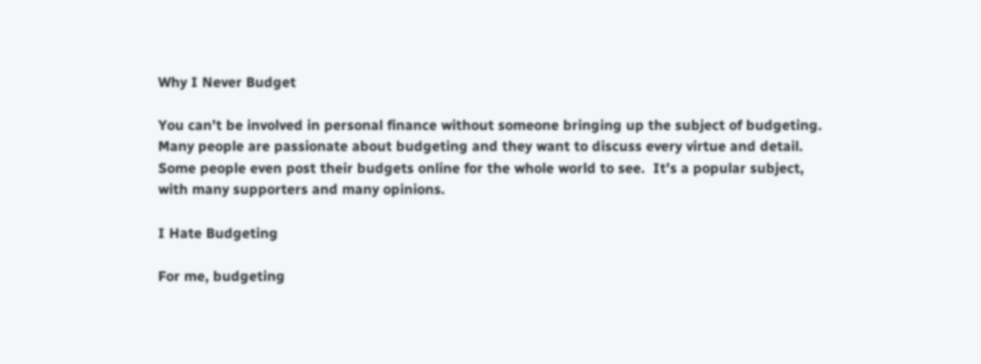Why I Never Budget

You can’t be involved in personal finance without someone bringing up the subject of budgeting.  Many people are passionate about budgeting and they want to discuss every virtue and detail.  Some people even post their budgets online for the whole world to see.  It’s a popular subject, with many supporters and many opinions.

I Hate Budgeting

For me, budgeting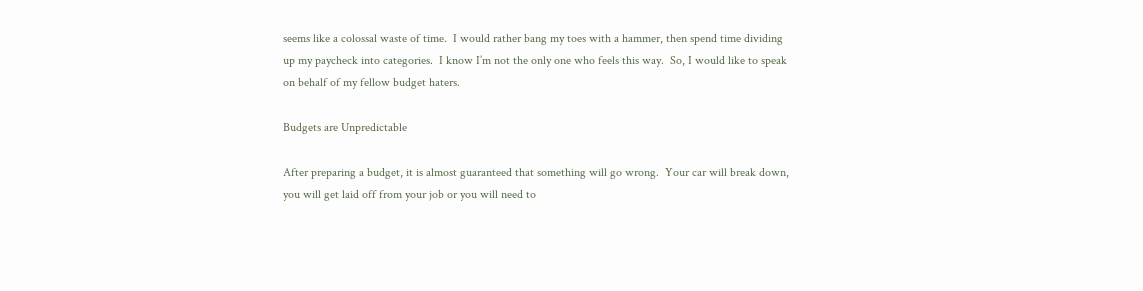seems like a colossal waste of time.  I would rather bang my toes with a hammer, then spend time dividing up my paycheck into categories.  I know I’m not the only one who feels this way.  So, I would like to speak on behalf of my fellow budget haters.

Budgets are Unpredictable

After preparing a budget, it is almost guaranteed that something will go wrong.  Your car will break down, you will get laid off from your job or you will need to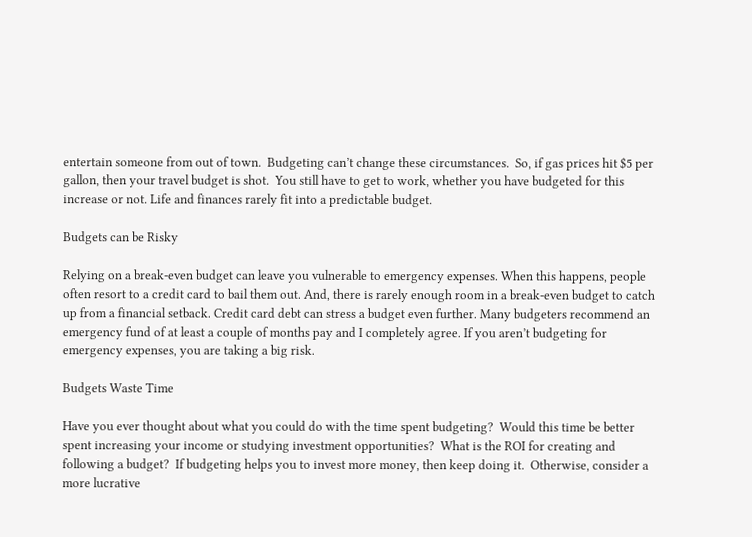entertain someone from out of town.  Budgeting can’t change these circumstances.  So, if gas prices hit $5 per gallon, then your travel budget is shot.  You still have to get to work, whether you have budgeted for this increase or not. Life and finances rarely fit into a predictable budget.

Budgets can be Risky

Relying on a break-even budget can leave you vulnerable to emergency expenses. When this happens, people often resort to a credit card to bail them out. And, there is rarely enough room in a break-even budget to catch up from a financial setback. Credit card debt can stress a budget even further. Many budgeters recommend an emergency fund of at least a couple of months pay and I completely agree. If you aren’t budgeting for emergency expenses, you are taking a big risk.

Budgets Waste Time

Have you ever thought about what you could do with the time spent budgeting?  Would this time be better spent increasing your income or studying investment opportunities?  What is the ROI for creating and following a budget?  If budgeting helps you to invest more money, then keep doing it.  Otherwise, consider a more lucrative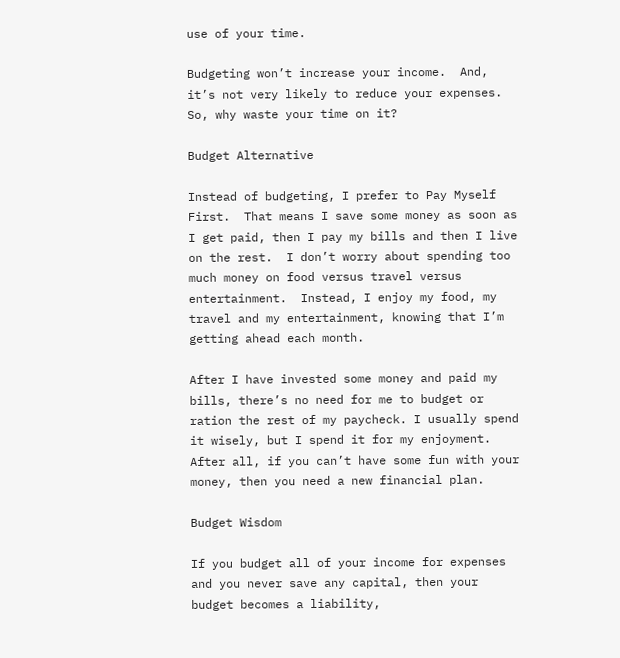use of your time.

Budgeting won’t increase your income.  And, it’s not very likely to reduce your expenses.  So, why waste your time on it?

Budget Alternative

Instead of budgeting, I prefer to Pay Myself First.  That means I save some money as soon as I get paid, then I pay my bills and then I live on the rest.  I don’t worry about spending too much money on food versus travel versus entertainment.  Instead, I enjoy my food, my travel and my entertainment, knowing that I’m getting ahead each month.

After I have invested some money and paid my bills, there’s no need for me to budget or ration the rest of my paycheck. I usually spend it wisely, but I spend it for my enjoyment.  After all, if you can’t have some fun with your money, then you need a new financial plan.

Budget Wisdom

If you budget all of your income for expenses and you never save any capital, then your budget becomes a liability,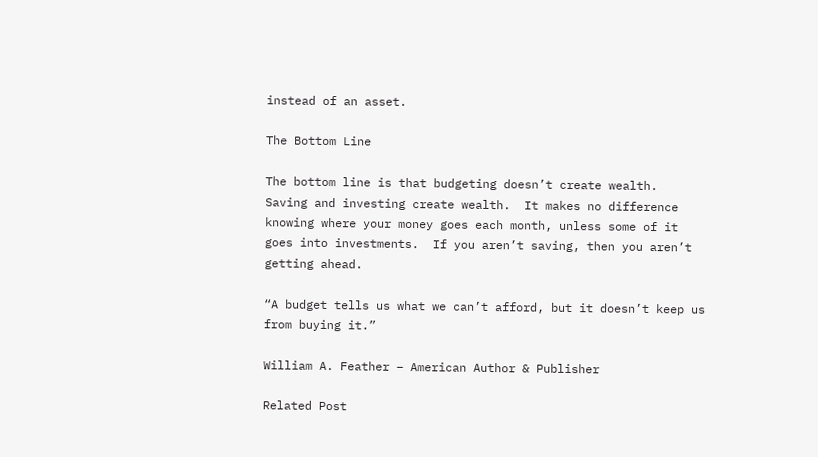instead of an asset.

The Bottom Line

The bottom line is that budgeting doesn’t create wealth.  Saving and investing create wealth.  It makes no difference knowing where your money goes each month, unless some of it goes into investments.  If you aren’t saving, then you aren’t getting ahead.

“A budget tells us what we can’t afford, but it doesn’t keep us from buying it.”

William A. Feather – American Author & Publisher

Related Post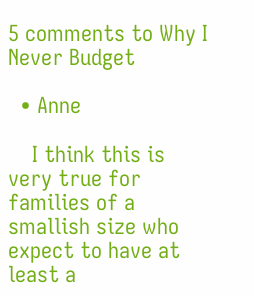5 comments to Why I Never Budget

  • Anne

    I think this is very true for families of a smallish size who expect to have at least a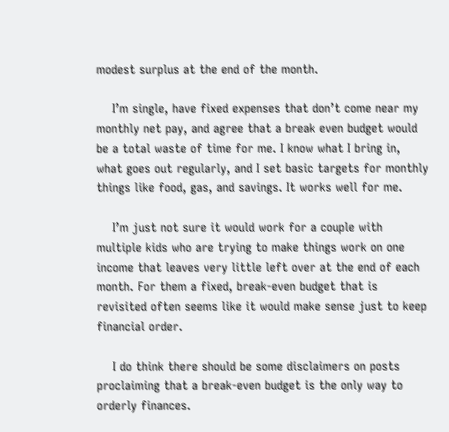modest surplus at the end of the month.

    I’m single, have fixed expenses that don’t come near my monthly net pay, and agree that a break even budget would be a total waste of time for me. I know what I bring in, what goes out regularly, and I set basic targets for monthly things like food, gas, and savings. It works well for me.

    I’m just not sure it would work for a couple with multiple kids who are trying to make things work on one income that leaves very little left over at the end of each month. For them a fixed, break-even budget that is revisited often seems like it would make sense just to keep financial order.

    I do think there should be some disclaimers on posts proclaiming that a break-even budget is the only way to orderly finances.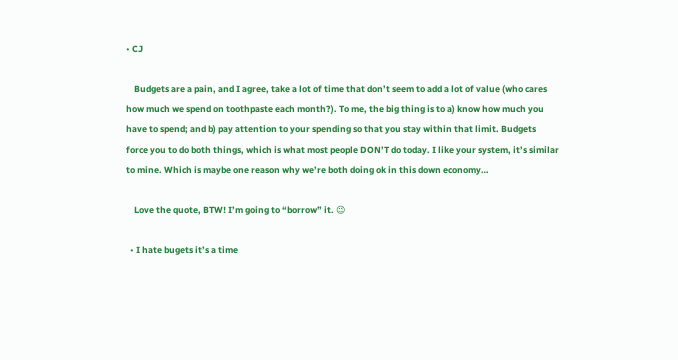• CJ

    Budgets are a pain, and I agree, take a lot of time that don’t seem to add a lot of value (who cares how much we spend on toothpaste each month?). To me, the big thing is to a) know how much you have to spend; and b) pay attention to your spending so that you stay within that limit. Budgets force you to do both things, which is what most people DON’T do today. I like your system, it’s similar to mine. Which is maybe one reason why we’re both doing ok in this down economy…

    Love the quote, BTW! I’m going to “borrow” it. 😉

  • I hate bugets it’s a time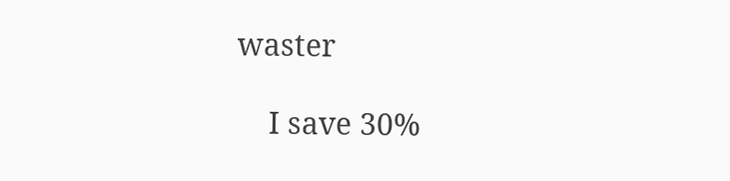waster

    I save 30%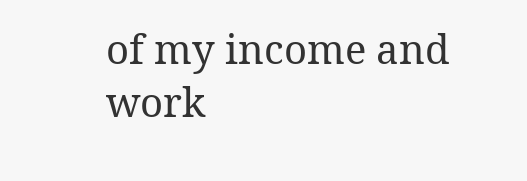of my income and work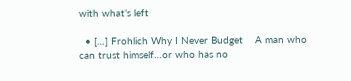with what’s left

  • […] Frohlich Why I Never Budget    A man who can trust himself…or who has no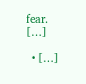fear. […]

  • […]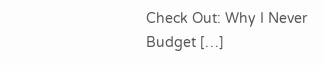Check Out: Why I Never Budget […]